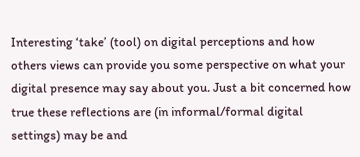Interesting ‘take’ (tool) on digital perceptions and how others views can provide you some perspective on what your digital presence may say about you. Just a bit concerned how true these reflections are (in informal/formal digital settings) may be and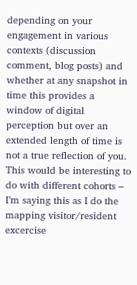depending on your engagement in various contexts (discussion comment, blog posts) and whether at any snapshot in time this provides a window of digital perception but over an extended length of time is not a true reflection of you. This would be interesting to do with different cohorts – I’m saying this as I do the mapping visitor/resident excercise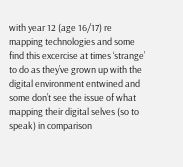with year 12 (age 16/17) re mapping technologies and some find this excercise at times ‘strange’ to do as they’ve grown up with the digital environment entwined and some don’t see the issue of what mapping their digital selves (so to speak) in comparison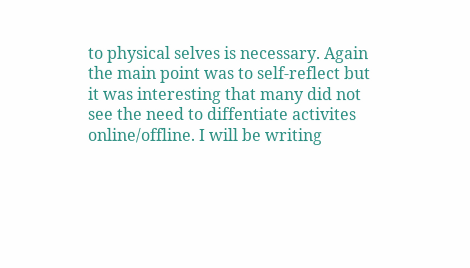to physical selves is necessary. Again the main point was to self-reflect but it was interesting that many did not see the need to diffentiate activites online/offline. I will be writing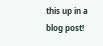this up in a blog post!